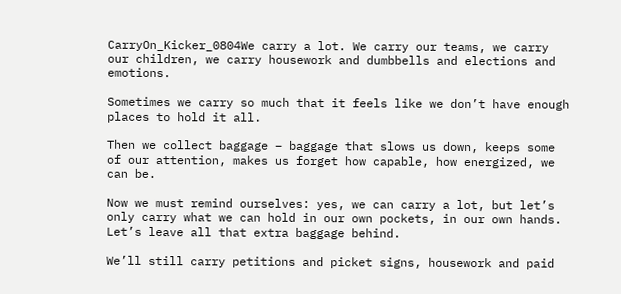CarryOn_Kicker_0804We carry a lot. We carry our teams, we carry our children, we carry housework and dumbbells and elections and emotions.

Sometimes we carry so much that it feels like we don’t have enough places to hold it all.

Then we collect baggage – baggage that slows us down, keeps some of our attention, makes us forget how capable, how energized, we can be.

Now we must remind ourselves: yes, we can carry a lot, but let’s only carry what we can hold in our own pockets, in our own hands. Let’s leave all that extra baggage behind.

We’ll still carry petitions and picket signs, housework and paid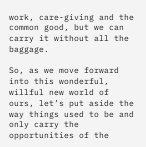work, care-giving and the common good, but we can carry it without all the baggage.

So, as we move forward into this wonderful, willful new world of ours, let’s put aside the way things used to be and only carry the opportunities of the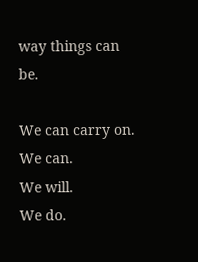way things can be.

We can carry on.
We can.
We will.
We do.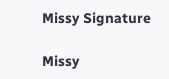Missy Signature

Missy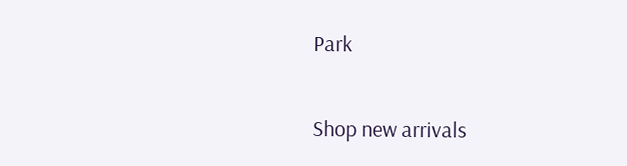Park


Shop new arrivals